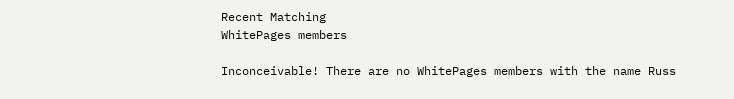Recent Matching
WhitePages members

Inconceivable! There are no WhitePages members with the name Russ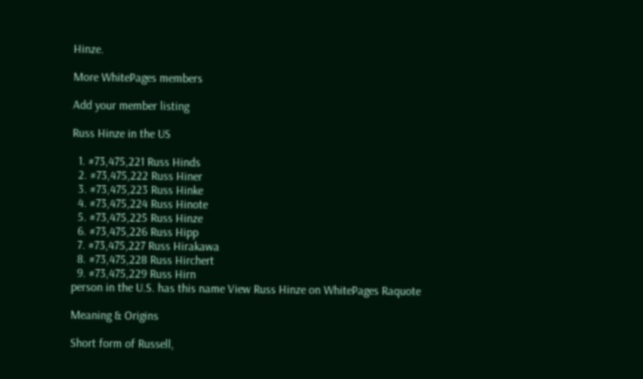Hinze.

More WhitePages members

Add your member listing

Russ Hinze in the US

  1. #73,475,221 Russ Hinds
  2. #73,475,222 Russ Hiner
  3. #73,475,223 Russ Hinke
  4. #73,475,224 Russ Hinote
  5. #73,475,225 Russ Hinze
  6. #73,475,226 Russ Hipp
  7. #73,475,227 Russ Hirakawa
  8. #73,475,228 Russ Hirchert
  9. #73,475,229 Russ Hirn
person in the U.S. has this name View Russ Hinze on WhitePages Raquote

Meaning & Origins

Short form of Russell,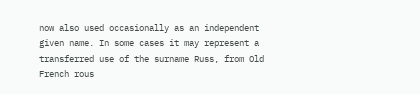now also used occasionally as an independent given name. In some cases it may represent a transferred use of the surname Russ, from Old French rous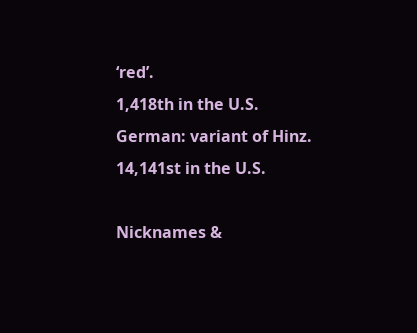‘red’.
1,418th in the U.S.
German: variant of Hinz.
14,141st in the U.S.

Nicknames &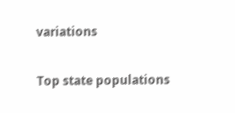variations

Top state populations